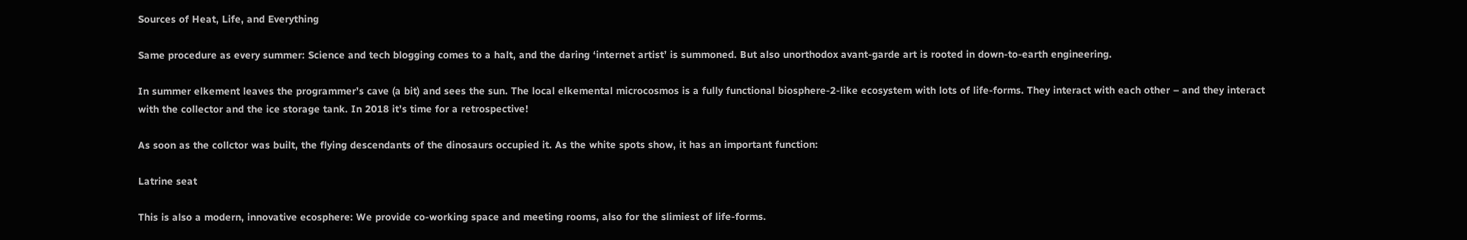Sources of Heat, Life, and Everything

Same procedure as every summer: Science and tech blogging comes to a halt, and the daring ‘internet artist’ is summoned. But also unorthodox avant-garde art is rooted in down-to-earth engineering.

In summer elkement leaves the programmer’s cave (a bit) and sees the sun. The local elkemental microcosmos is a fully functional biosphere-2-like ecosystem with lots of life-forms. They interact with each other – and they interact with the collector and the ice storage tank. In 2018 it’s time for a retrospective!

As soon as the collctor was built, the flying descendants of the dinosaurs occupied it. As the white spots show, it has an important function:

Latrine seat

This is also a modern, innovative ecosphere: We provide co-working space and meeting rooms, also for the slimiest of life-forms.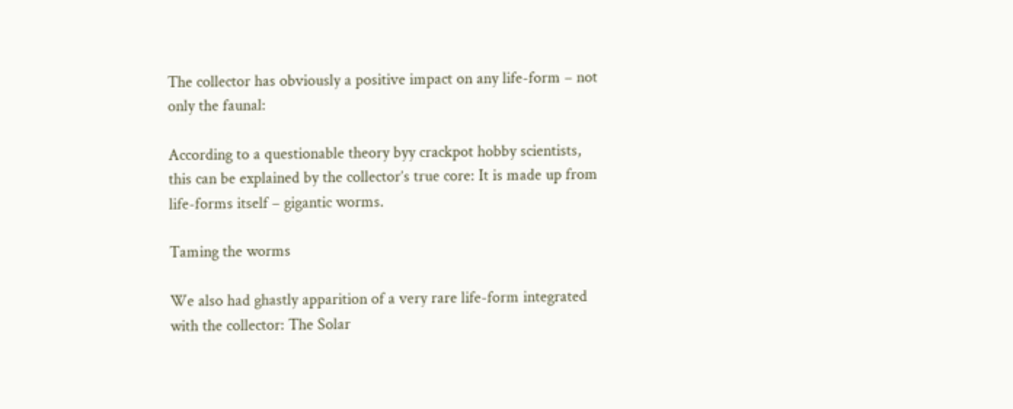The collector has obviously a positive impact on any life-form – not only the faunal:

According to a questionable theory byy crackpot hobby scientists, this can be explained by the collector’s true core: It is made up from life-forms itself – gigantic worms.

Taming the worms

We also had ghastly apparition of a very rare life-form integrated with the collector: The Solar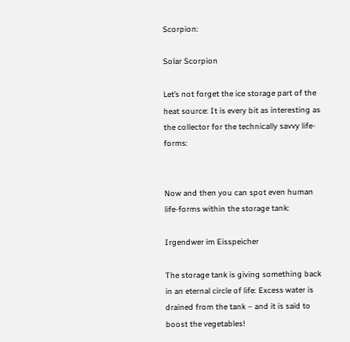Scorpion:

Solar Scorpion

Let’s not forget the ice storage part of the heat source: It is every bit as interesting as the collector for the technically savvy life-forms:


Now and then you can spot even human life-forms within the storage tank:

Irgendwer im Eisspeicher

The storage tank is giving something back in an eternal circle of life: Excess water is drained from the tank – and it is said to boost the vegetables!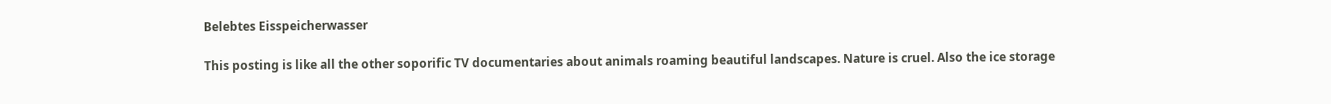Belebtes Eisspeicherwasser

This posting is like all the other soporific TV documentaries about animals roaming beautiful landscapes. Nature is cruel. Also the ice storage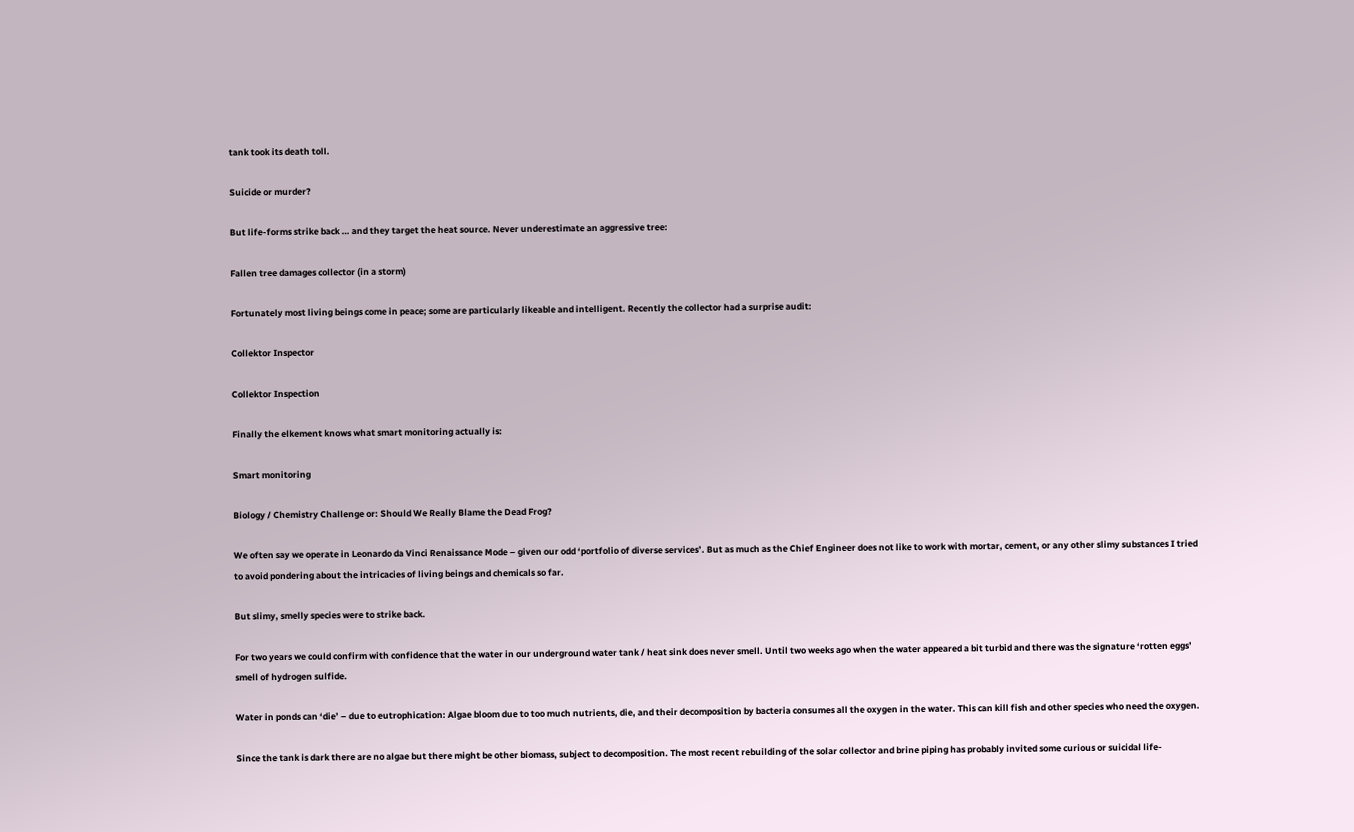tank took its death toll.

Suicide or murder?

But life-forms strike back … and they target the heat source. Never underestimate an aggressive tree:

Fallen tree damages collector (in a storm)

Fortunately most living beings come in peace; some are particularly likeable and intelligent. Recently the collector had a surprise audit:

Collektor Inspector

Collektor Inspection

Finally the elkement knows what smart monitoring actually is:

Smart monitoring

Biology / Chemistry Challenge or: Should We Really Blame the Dead Frog?

We often say we operate in Leonardo da Vinci Renaissance Mode – given our odd ‘portfolio of diverse services’. But as much as the Chief Engineer does not like to work with mortar, cement, or any other slimy substances I tried to avoid pondering about the intricacies of living beings and chemicals so far.

But slimy, smelly species were to strike back.

For two years we could confirm with confidence that the water in our underground water tank / heat sink does never smell. Until two weeks ago when the water appeared a bit turbid and there was the signature ‘rotten eggs’ smell of hydrogen sulfide.

Water in ponds can ‘die’ – due to eutrophication: Algae bloom due to too much nutrients, die, and their decomposition by bacteria consumes all the oxygen in the water. This can kill fish and other species who need the oxygen.

Since the tank is dark there are no algae but there might be other biomass, subject to decomposition. The most recent rebuilding of the solar collector and brine piping has probably invited some curious or suicidal life-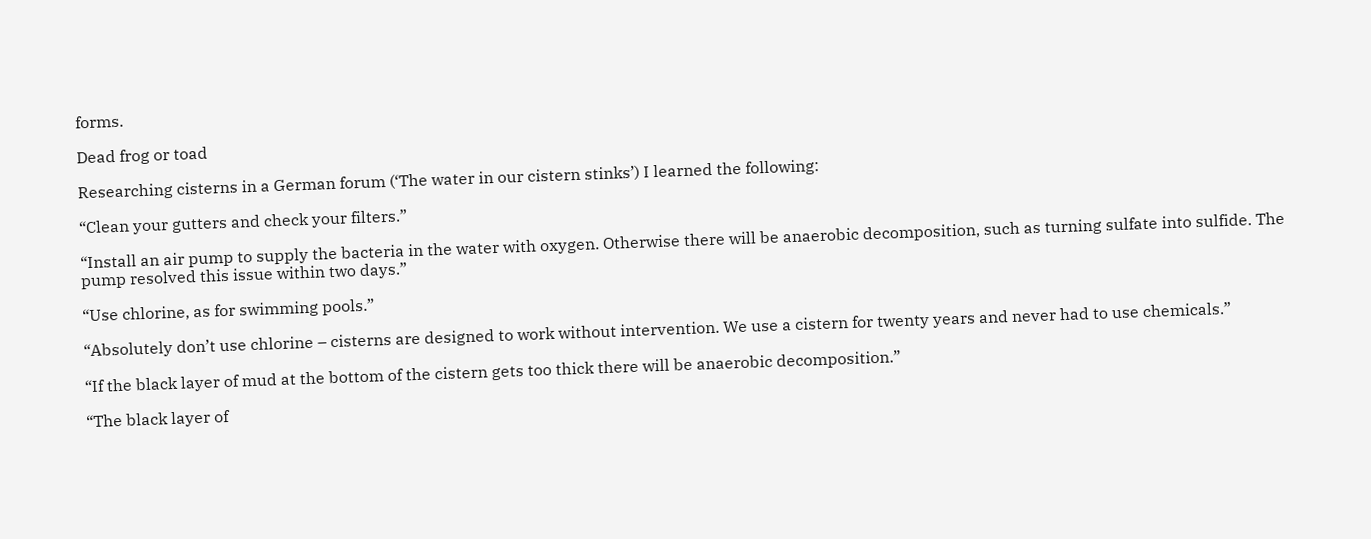forms.

Dead frog or toad

Researching cisterns in a German forum (‘The water in our cistern stinks’) I learned the following:

“Clean your gutters and check your filters.”

“Install an air pump to supply the bacteria in the water with oxygen. Otherwise there will be anaerobic decomposition, such as turning sulfate into sulfide. The pump resolved this issue within two days.”

“Use chlorine, as for swimming pools.”

“Absolutely don’t use chlorine – cisterns are designed to work without intervention. We use a cistern for twenty years and never had to use chemicals.”

“If the black layer of mud at the bottom of the cistern gets too thick there will be anaerobic decomposition.”

“The black layer of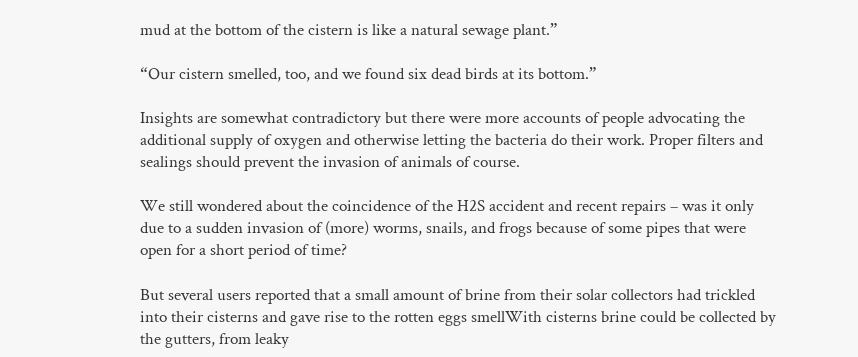mud at the bottom of the cistern is like a natural sewage plant.”

“Our cistern smelled, too, and we found six dead birds at its bottom.”

Insights are somewhat contradictory but there were more accounts of people advocating the additional supply of oxygen and otherwise letting the bacteria do their work. Proper filters and sealings should prevent the invasion of animals of course.

We still wondered about the coincidence of the H2S accident and recent repairs – was it only due to a sudden invasion of (more) worms, snails, and frogs because of some pipes that were open for a short period of time?

But several users reported that a small amount of brine from their solar collectors had trickled into their cisterns and gave rise to the rotten eggs smellWith cisterns brine could be collected by the gutters, from leaky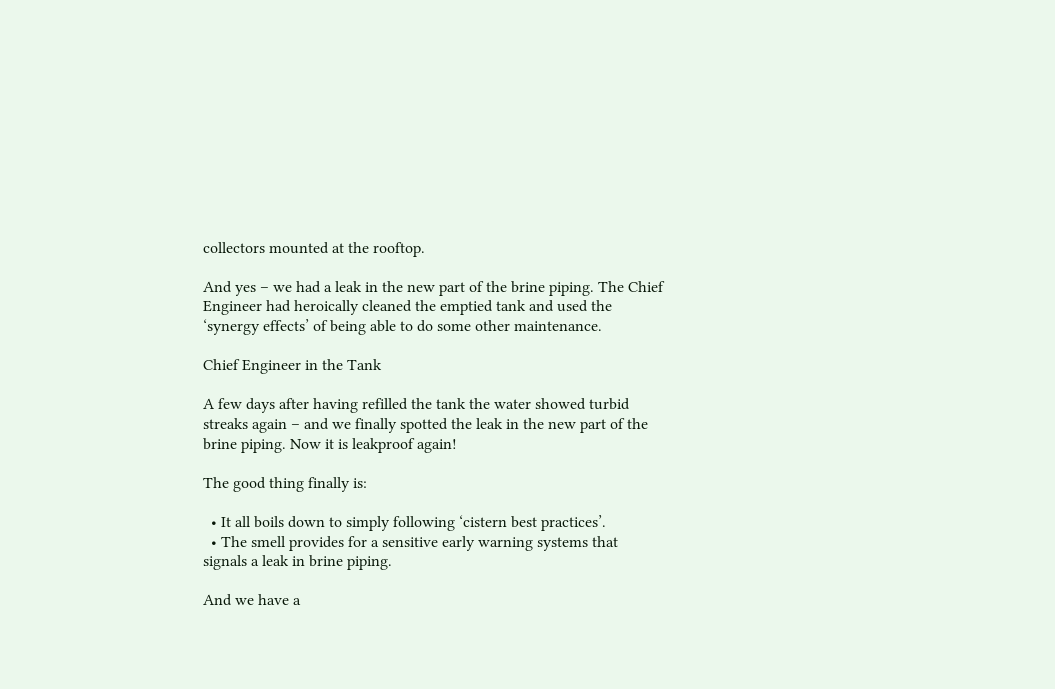collectors mounted at the rooftop.

And yes – we had a leak in the new part of the brine piping. The Chief Engineer had heroically cleaned the emptied tank and used the ‘synergy effects’ of being able to do some other maintenance.

Chief Engineer in the Tank

A few days after having refilled the tank the water showed turbid streaks again – and we finally spotted the leak in the new part of the brine piping. Now it is leakproof again!

The good thing finally is:

  • It all boils down to simply following ‘cistern best practices’.
  • The smell provides for a sensitive early warning systems that signals a leak in brine piping.

And we have a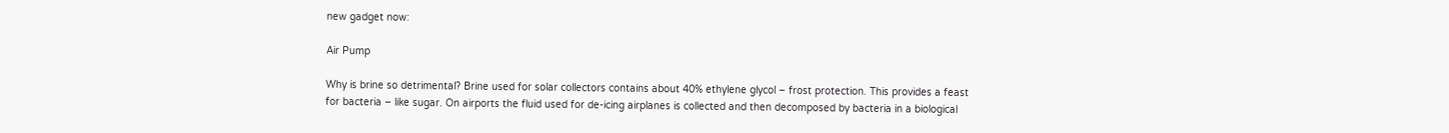new gadget now:

Air Pump

Why is brine so detrimental? Brine used for solar collectors contains about 40% ethylene glycol – frost protection. This provides a feast for bacteria – like sugar. On airports the fluid used for de-icing airplanes is collected and then decomposed by bacteria in a biological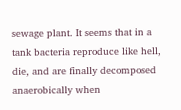sewage plant. It seems that in a tank bacteria reproduce like hell, die, and are finally decomposed anaerobically when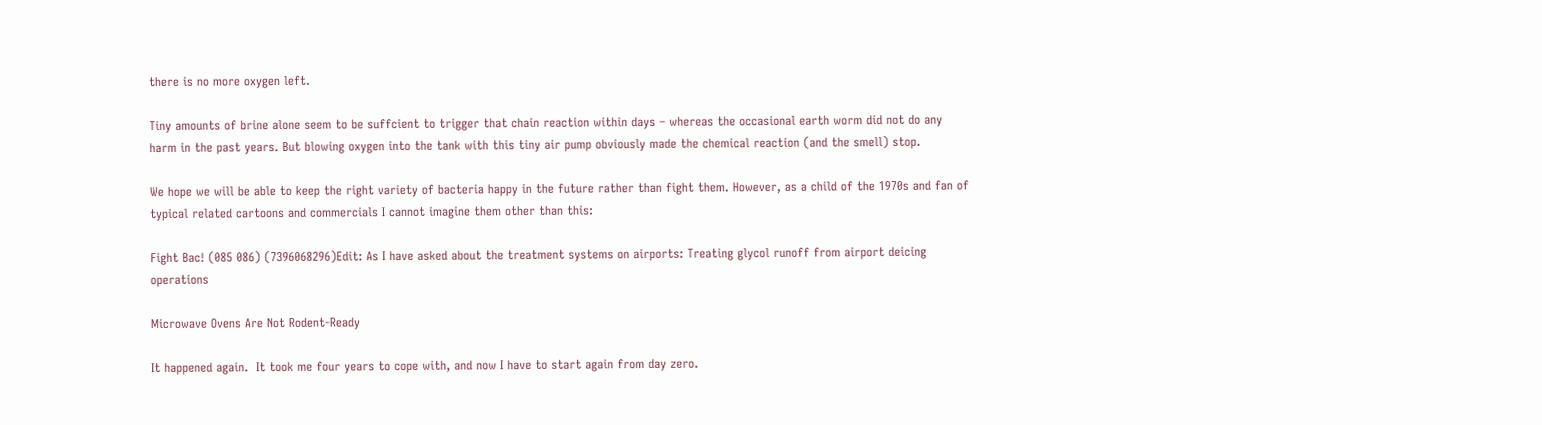there is no more oxygen left.

Tiny amounts of brine alone seem to be suffcient to trigger that chain reaction within days – whereas the occasional earth worm did not do any harm in the past years. But blowing oxygen into the tank with this tiny air pump obviously made the chemical reaction (and the smell) stop.

We hope we will be able to keep the right variety of bacteria happy in the future rather than fight them. However, as a child of the 1970s and fan of typical related cartoons and commercials I cannot imagine them other than this:

Fight Bac! (085 086) (7396068296)Edit: As I have asked about the treatment systems on airports: Treating glycol runoff from airport deicing operations

Microwave Ovens Are Not Rodent-Ready

It happened again.  It took me four years to cope with, and now I have to start again from day zero.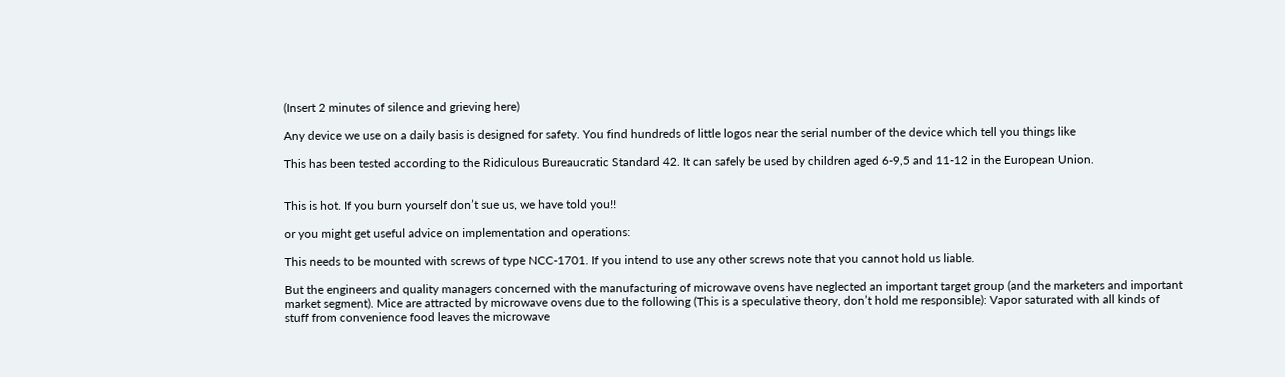(Insert 2 minutes of silence and grieving here)

Any device we use on a daily basis is designed for safety. You find hundreds of little logos near the serial number of the device which tell you things like

This has been tested according to the Ridiculous Bureaucratic Standard 42. It can safely be used by children aged 6-9,5 and 11-12 in the European Union.


This is hot. If you burn yourself don’t sue us, we have told you!!

or you might get useful advice on implementation and operations:

This needs to be mounted with screws of type NCC-1701. If you intend to use any other screws note that you cannot hold us liable.

But the engineers and quality managers concerned with the manufacturing of microwave ovens have neglected an important target group (and the marketers and important market segment). Mice are attracted by microwave ovens due to the following (This is a speculative theory, don’t hold me responsible): Vapor saturated with all kinds of stuff from convenience food leaves the microwave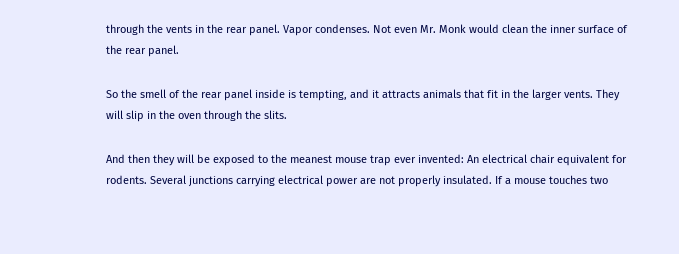through the vents in the rear panel. Vapor condenses. Not even Mr. Monk would clean the inner surface of the rear panel.

So the smell of the rear panel inside is tempting, and it attracts animals that fit in the larger vents. They will slip in the oven through the slits.

And then they will be exposed to the meanest mouse trap ever invented: An electrical chair equivalent for rodents. Several junctions carrying electrical power are not properly insulated. If a mouse touches two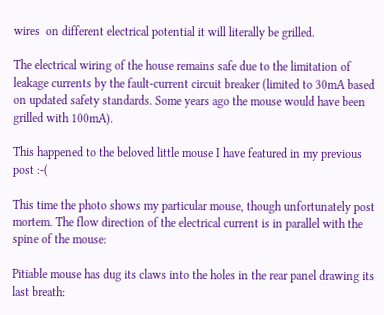wires  on different electrical potential it will literally be grilled.

The electrical wiring of the house remains safe due to the limitation of leakage currents by the fault-current circuit breaker (limited to 30mA based on updated safety standards. Some years ago the mouse would have been grilled with 100mA).

This happened to the beloved little mouse I have featured in my previous post :-(

This time the photo shows my particular mouse, though unfortunately post mortem. The flow direction of the electrical current is in parallel with the spine of the mouse:

Pitiable mouse has dug its claws into the holes in the rear panel drawing its last breath: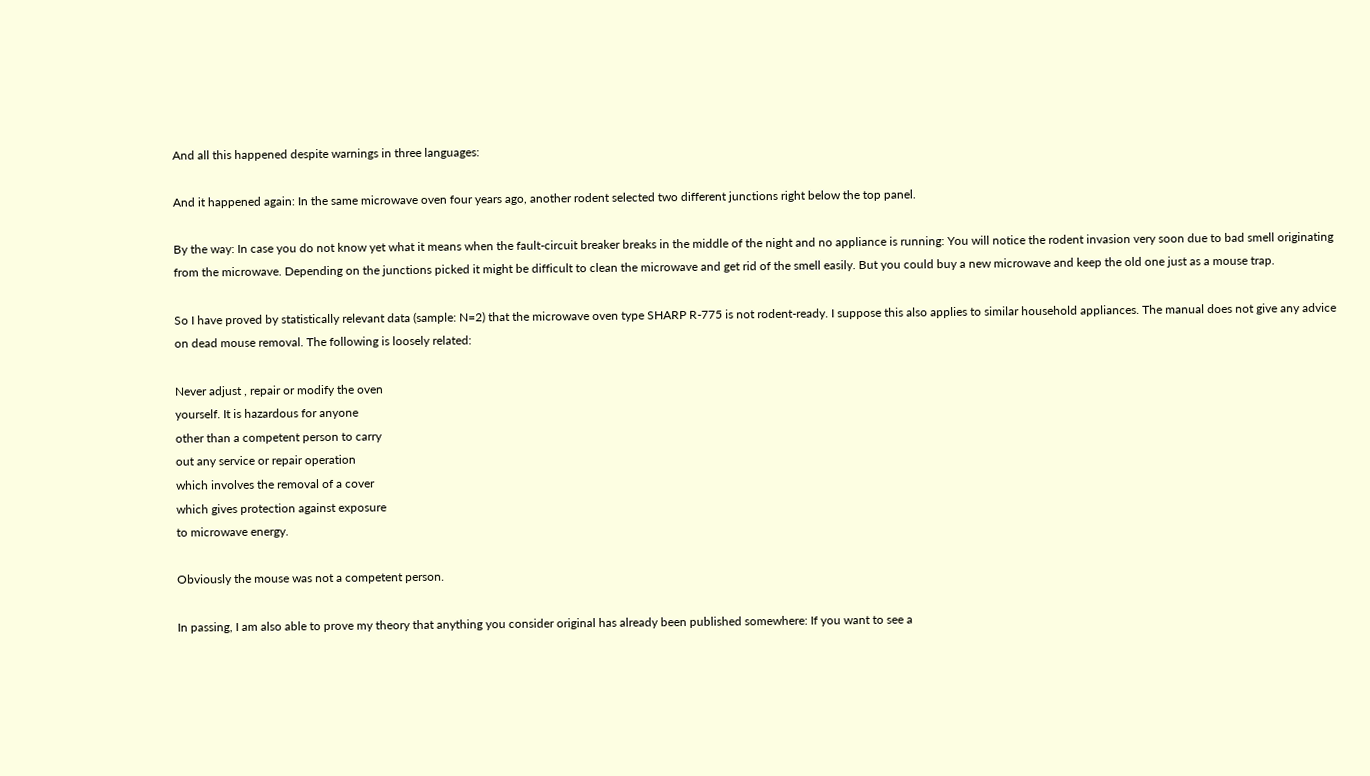And all this happened despite warnings in three languages:

And it happened again: In the same microwave oven four years ago, another rodent selected two different junctions right below the top panel.

By the way: In case you do not know yet what it means when the fault-circuit breaker breaks in the middle of the night and no appliance is running: You will notice the rodent invasion very soon due to bad smell originating from the microwave. Depending on the junctions picked it might be difficult to clean the microwave and get rid of the smell easily. But you could buy a new microwave and keep the old one just as a mouse trap.

So I have proved by statistically relevant data (sample: N=2) that the microwave oven type SHARP R-775 is not rodent-ready. I suppose this also applies to similar household appliances. The manual does not give any advice on dead mouse removal. The following is loosely related:

Never adjust , repair or modify the oven
yourself. It is hazardous for anyone
other than a competent person to carry
out any service or repair operation
which involves the removal of a cover
which gives protection against exposure
to microwave energy.

Obviously the mouse was not a competent person.

In passing, I am also able to prove my theory that anything you consider original has already been published somewhere: If you want to see a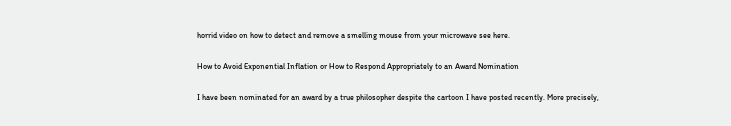horrid video on how to detect and remove a smelling mouse from your microwave see here.

How to Avoid Exponential Inflation or How to Respond Appropriately to an Award Nomination

I have been nominated for an award by a true philosopher despite the cartoon I have posted recently. More precisely,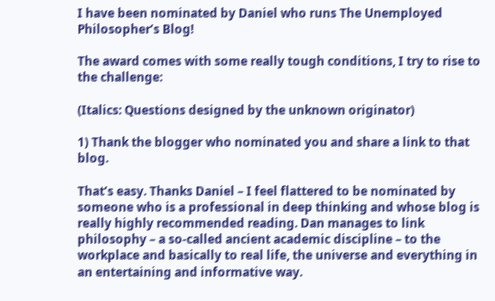I have been nominated by Daniel who runs The Unemployed Philosopher’s Blog!

The award comes with some really tough conditions, I try to rise to the challenge:

(Italics: Questions designed by the unknown originator)

1) Thank the blogger who nominated you and share a link to that blog.

That’s easy. Thanks Daniel – I feel flattered to be nominated by someone who is a professional in deep thinking and whose blog is really highly recommended reading. Dan manages to link philosophy – a so-called ancient academic discipline – to the workplace and basically to real life, the universe and everything in an entertaining and informative way.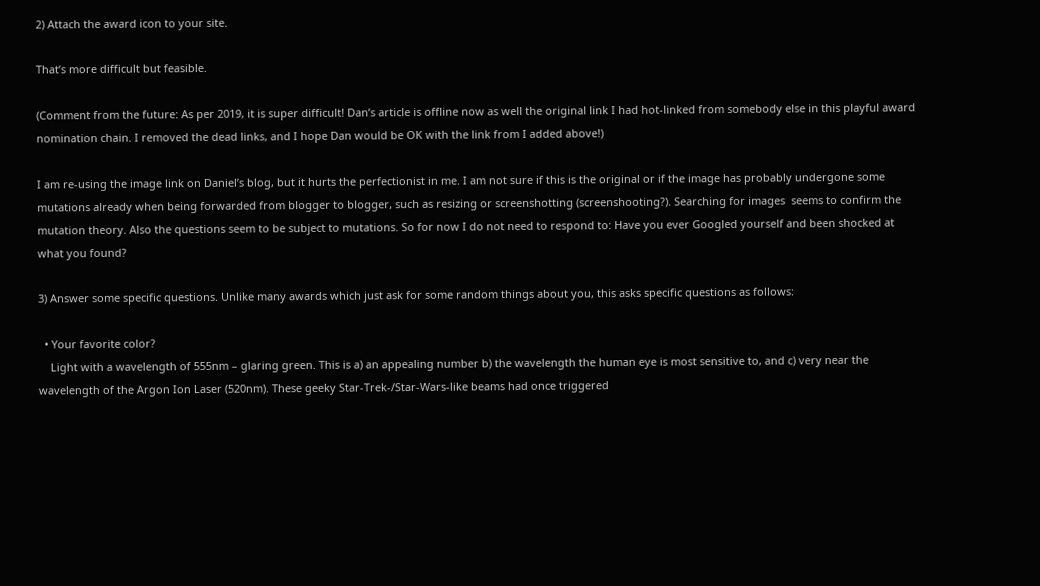2) Attach the award icon to your site.

That’s more difficult but feasible.

(Comment from the future: As per 2019, it is super difficult! Dan’s article is offline now as well the original link I had hot-linked from somebody else in this playful award nomination chain. I removed the dead links, and I hope Dan would be OK with the link from I added above!)

I am re-using the image link on Daniel’s blog, but it hurts the perfectionist in me. I am not sure if this is the original or if the image has probably undergone some mutations already when being forwarded from blogger to blogger, such as resizing or screenshotting (screenshooting?). Searching for images  seems to confirm the mutation theory. Also the questions seem to be subject to mutations. So for now I do not need to respond to: Have you ever Googled yourself and been shocked at what you found?

3) Answer some specific questions. Unlike many awards which just ask for some random things about you, this asks specific questions as follows:

  • Your favorite color?
    Light with a wavelength of 555nm – glaring green. This is a) an appealing number b) the wavelength the human eye is most sensitive to, and c) very near the wavelength of the Argon Ion Laser (520nm). These geeky Star-Trek-/Star-Wars-like beams had once triggered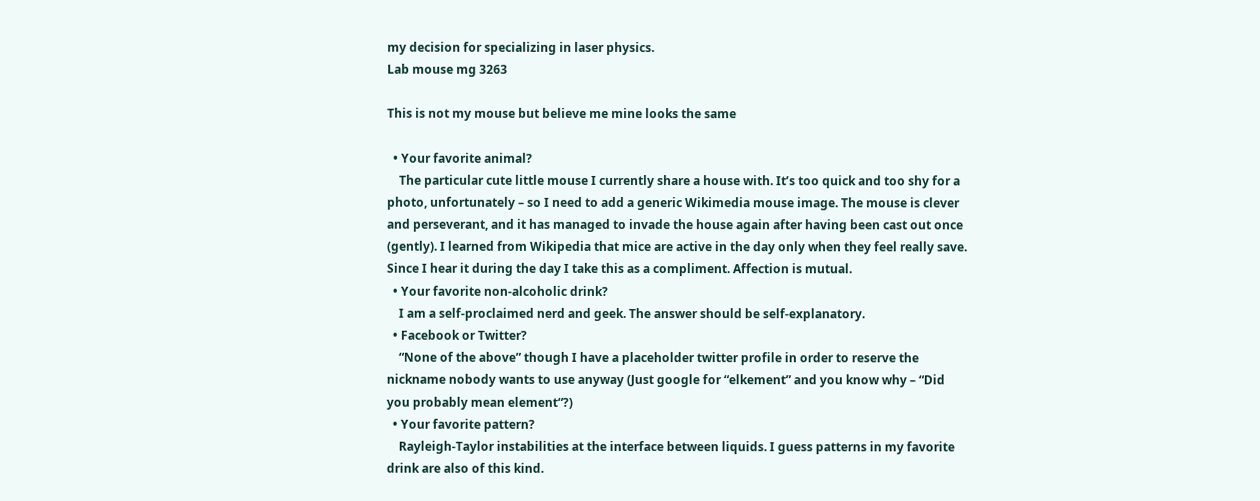my decision for specializing in laser physics.
Lab mouse mg 3263

This is not my mouse but believe me mine looks the same

  • Your favorite animal?
    The particular cute little mouse I currently share a house with. It’s too quick and too shy for a photo, unfortunately – so I need to add a generic Wikimedia mouse image. The mouse is clever and perseverant, and it has managed to invade the house again after having been cast out once (gently). I learned from Wikipedia that mice are active in the day only when they feel really save. Since I hear it during the day I take this as a compliment. Affection is mutual.
  • Your favorite non-alcoholic drink?
    I am a self-proclaimed nerd and geek. The answer should be self-explanatory.
  • Facebook or Twitter?
    “None of the above” though I have a placeholder twitter profile in order to reserve the nickname nobody wants to use anyway (Just google for “elkement” and you know why – “Did you probably mean element“?)
  • Your favorite pattern?
    Rayleigh-Taylor instabilities at the interface between liquids. I guess patterns in my favorite drink are also of this kind.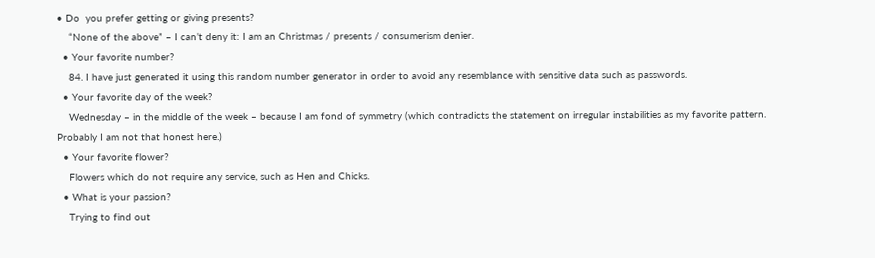• Do  you prefer getting or giving presents?
    “None of the above” – I can’t deny it: I am an Christmas / presents / consumerism denier.
  • Your favorite number?
    84. I have just generated it using this random number generator in order to avoid any resemblance with sensitive data such as passwords.
  • Your favorite day of the week?
    Wednesday – in the middle of the week – because I am fond of symmetry (which contradicts the statement on irregular instabilities as my favorite pattern. Probably I am not that honest here.)
  • Your favorite flower?
    Flowers which do not require any service, such as Hen and Chicks.
  • What is your passion?
    Trying to find out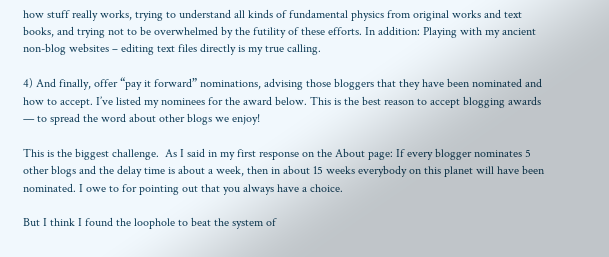how stuff really works, trying to understand all kinds of fundamental physics from original works and text books, and trying not to be overwhelmed by the futility of these efforts. In addition: Playing with my ancient non-blog websites – editing text files directly is my true calling.

4) And finally, offer “pay it forward” nominations, advising those bloggers that they have been nominated and how to accept. I’ve listed my nominees for the award below. This is the best reason to accept blogging awards — to spread the word about other blogs we enjoy!

This is the biggest challenge.  As I said in my first response on the About page: If every blogger nominates 5 other blogs and the delay time is about a week, then in about 15 weeks everybody on this planet will have been nominated. I owe to for pointing out that you always have a choice.

But I think I found the loophole to beat the system of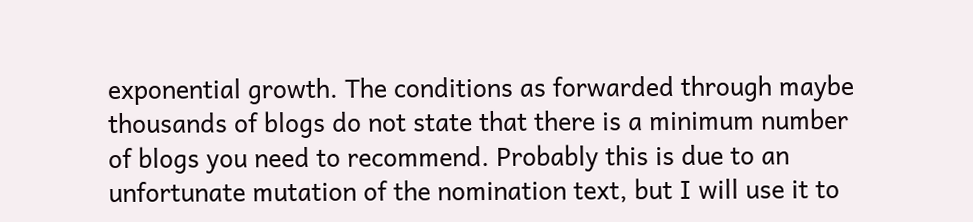exponential growth. The conditions as forwarded through maybe thousands of blogs do not state that there is a minimum number of blogs you need to recommend. Probably this is due to an unfortunate mutation of the nomination text, but I will use it to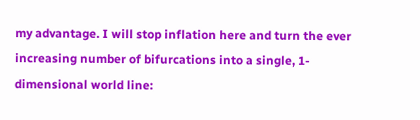my advantage. I will stop inflation here and turn the ever increasing number of bifurcations into a single, 1-dimensional world line: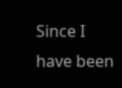Since I have been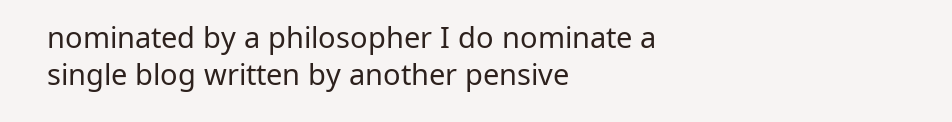nominated by a philosopher I do nominate a single blog written by another pensive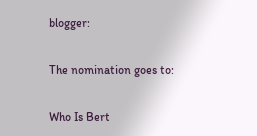blogger:

The nomination goes to:

Who Is Bert